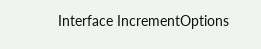Interface IncrementOptions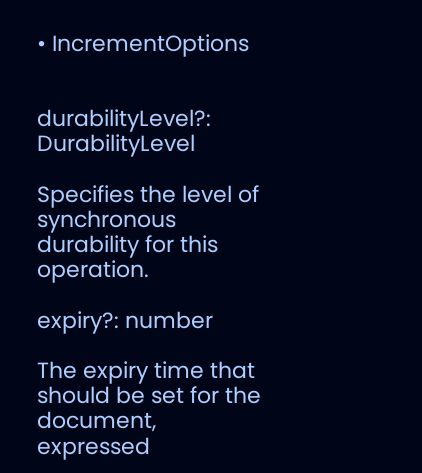• IncrementOptions


durabilityLevel?: DurabilityLevel

Specifies the level of synchronous durability for this operation.

expiry?: number

The expiry time that should be set for the document, expressed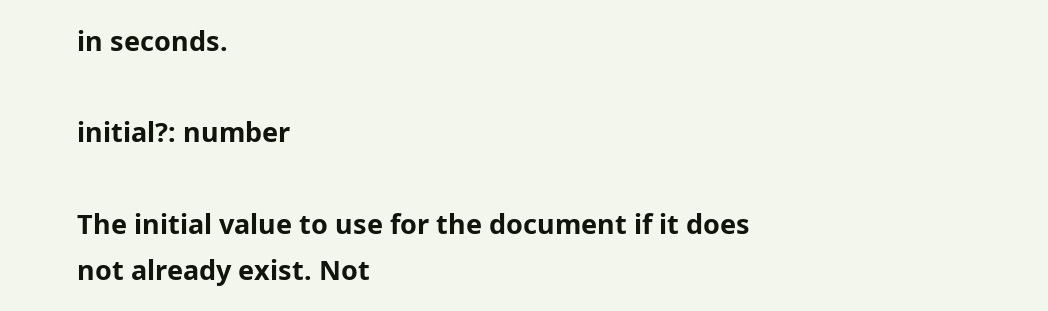in seconds.

initial?: number

The initial value to use for the document if it does not already exist. Not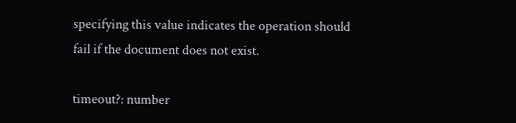specifying this value indicates the operation should fail if the document does not exist.

timeout?: number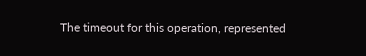The timeout for this operation, represented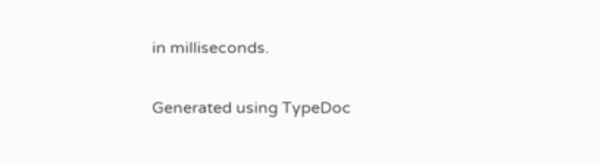in milliseconds.

Generated using TypeDoc